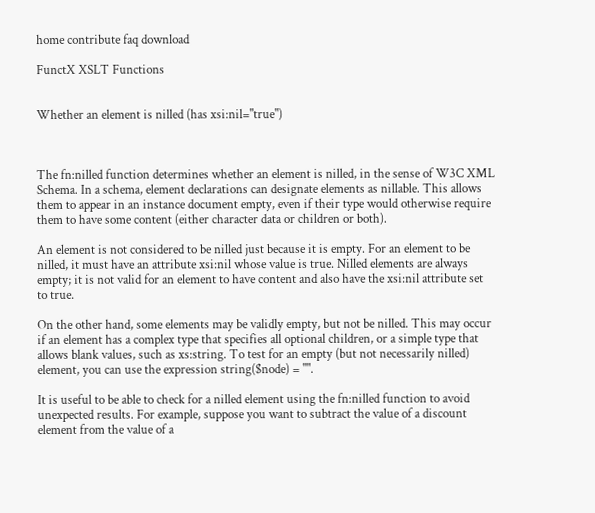home contribute faq download

FunctX XSLT Functions


Whether an element is nilled (has xsi:nil="true")



The fn:nilled function determines whether an element is nilled, in the sense of W3C XML Schema. In a schema, element declarations can designate elements as nillable. This allows them to appear in an instance document empty, even if their type would otherwise require them to have some content (either character data or children or both).

An element is not considered to be nilled just because it is empty. For an element to be nilled, it must have an attribute xsi:nil whose value is true. Nilled elements are always empty; it is not valid for an element to have content and also have the xsi:nil attribute set to true.

On the other hand, some elements may be validly empty, but not be nilled. This may occur if an element has a complex type that specifies all optional children, or a simple type that allows blank values, such as xs:string. To test for an empty (but not necessarily nilled) element, you can use the expression string($node) = "".

It is useful to be able to check for a nilled element using the fn:nilled function to avoid unexpected results. For example, suppose you want to subtract the value of a discount element from the value of a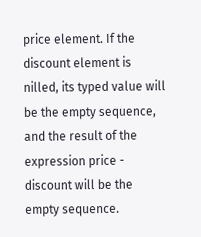price element. If the discount element is nilled, its typed value will be the empty sequence, and the result of the expression price - discount will be the empty sequence.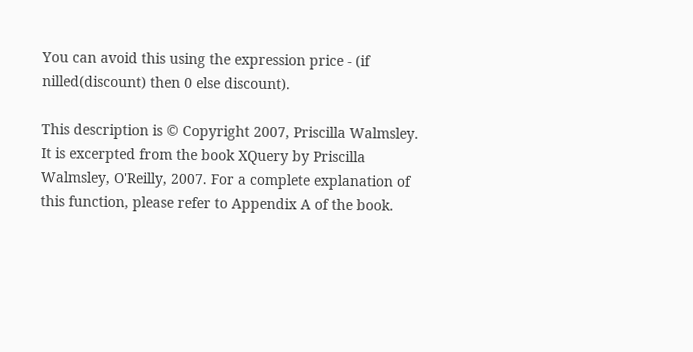You can avoid this using the expression price - (if nilled(discount) then 0 else discount).

This description is © Copyright 2007, Priscilla Walmsley. It is excerpted from the book XQuery by Priscilla Walmsley, O'Reilly, 2007. For a complete explanation of this function, please refer to Appendix A of the book.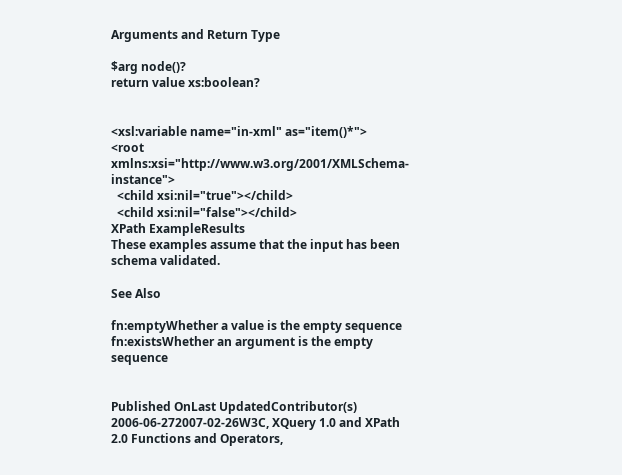Arguments and Return Type

$arg node()?
return value xs:boolean?


<xsl:variable name="in-xml" as="item()*">
<root xmlns:xsi="http://www.w3.org/2001/XMLSchema-instance">
  <child xsi:nil="true"></child>
  <child xsi:nil="false"></child>
XPath ExampleResults
These examples assume that the input has been schema validated.

See Also

fn:emptyWhether a value is the empty sequence
fn:existsWhether an argument is the empty sequence


Published OnLast UpdatedContributor(s)
2006-06-272007-02-26W3C, XQuery 1.0 and XPath 2.0 Functions and Operators,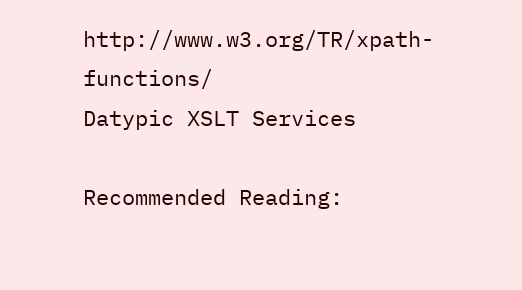http://www.w3.org/TR/xpath-functions/
Datypic XSLT Services

Recommended Reading: